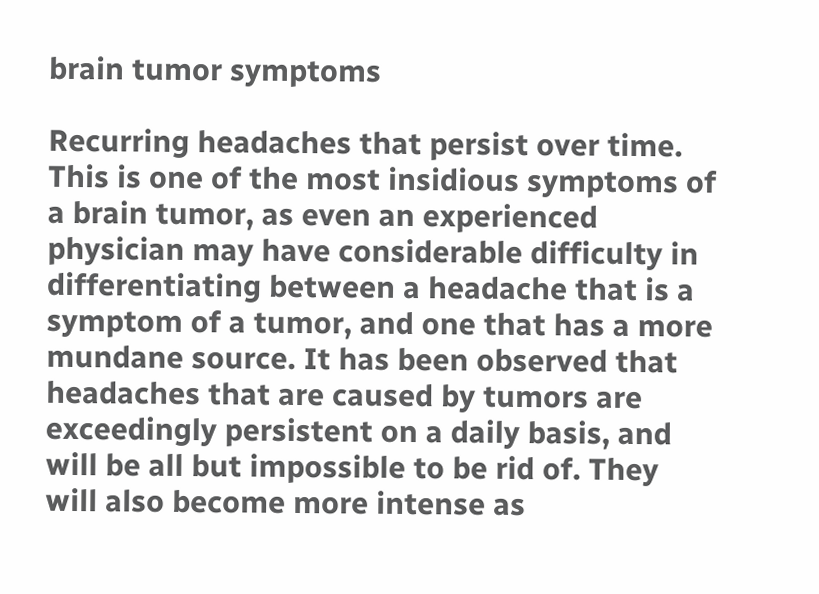brain tumor symptoms

Recurring headaches that persist over time. This is one of the most insidious symptoms of a brain tumor, as even an experienced physician may have considerable difficulty in differentiating between a headache that is a symptom of a tumor, and one that has a more mundane source. It has been observed that headaches that are caused by tumors are exceedingly persistent on a daily basis, and will be all but impossible to be rid of. They will also become more intense as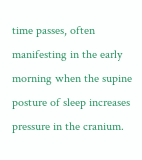time passes, often manifesting in the early morning when the supine posture of sleep increases pressure in the cranium.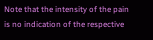Note that the intensity of the pain is no indication of the respective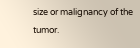size or malignancy of the tumor.